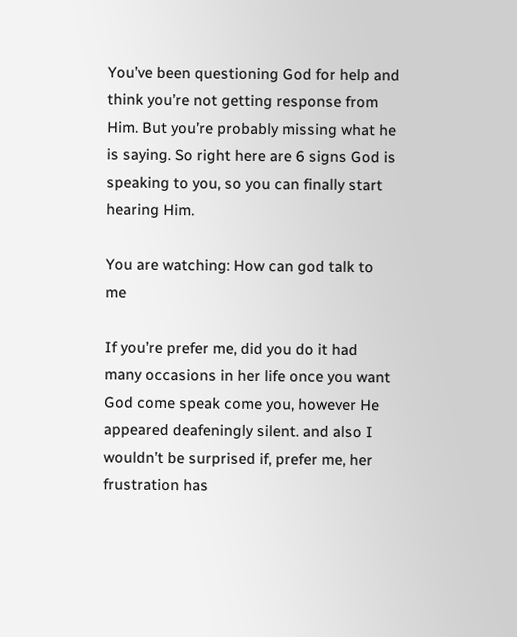You’ve been questioning God for help and think you’re not getting response from Him. But you’re probably missing what he is saying. So right here are 6 signs God is speaking to you, so you can finally start hearing Him.

You are watching: How can god talk to me

If you’re prefer me, did you do it had many occasions in her life once you want God come speak come you, however He appeared deafeningly silent. and also I wouldn’t be surprised if, prefer me, her frustration has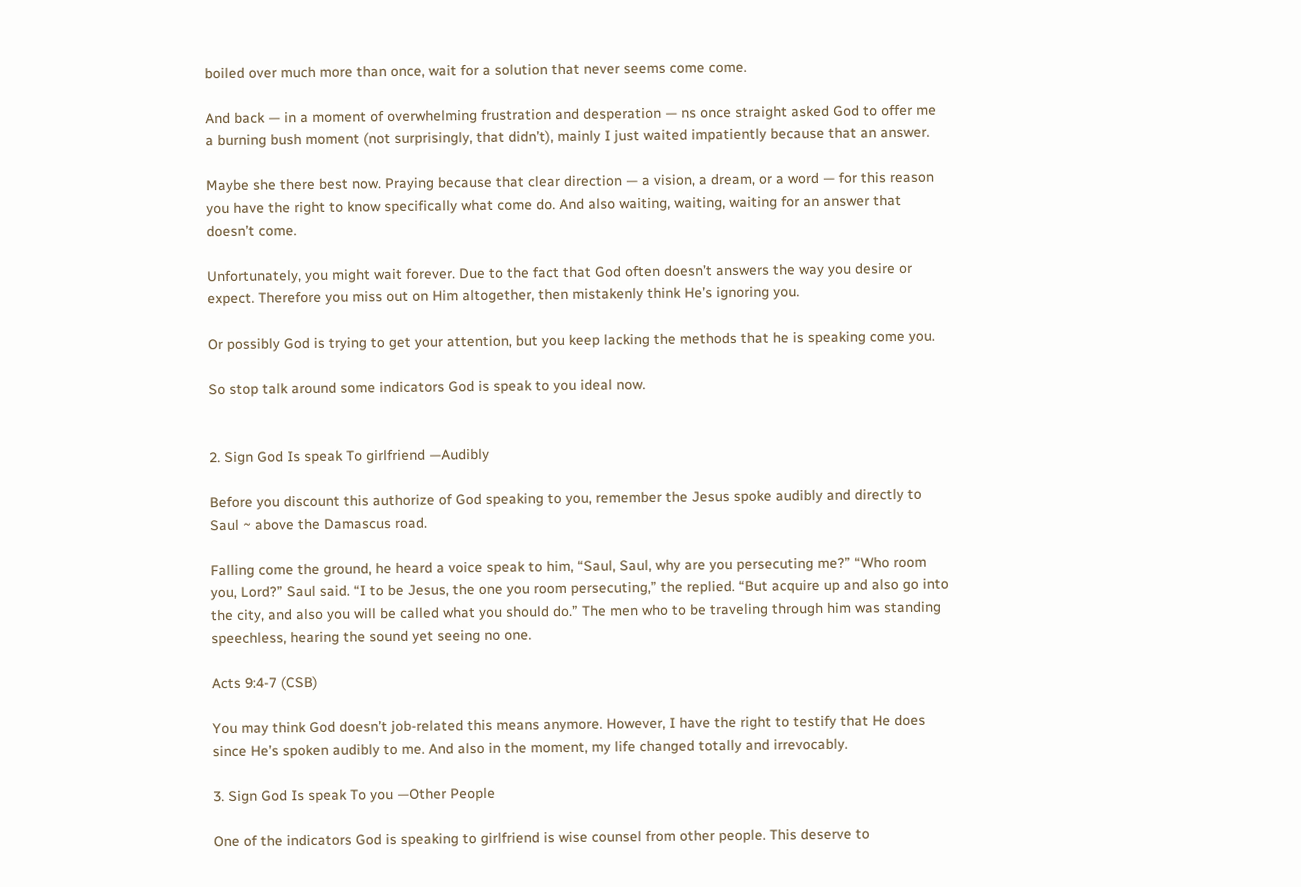boiled over much more than once, wait for a solution that never seems come come.

And back — in a moment of overwhelming frustration and desperation — ns once straight asked God to offer me a burning bush moment (not surprisingly, that didn’t), mainly I just waited impatiently because that an answer.

Maybe she there best now. Praying because that clear direction — a vision, a dream, or a word — for this reason you have the right to know specifically what come do. And also waiting, waiting, waiting for an answer that doesn’t come.

Unfortunately, you might wait forever. Due to the fact that God often doesn’t answers the way you desire or expect. Therefore you miss out on Him altogether, then mistakenly think He’s ignoring you.

Or possibly God is trying to get your attention, but you keep lacking the methods that he is speaking come you.

So stop talk around some indicators God is speak to you ideal now.


2. Sign God Is speak To girlfriend —Audibly

Before you discount this authorize of God speaking to you, remember the Jesus spoke audibly and directly to Saul ~ above the Damascus road.

Falling come the ground, he heard a voice speak to him, “Saul, Saul, why are you persecuting me?” “Who room you, Lord?” Saul said. “I to be Jesus, the one you room persecuting,” the replied. “But acquire up and also go into the city, and also you will be called what you should do.” The men who to be traveling through him was standing speechless, hearing the sound yet seeing no one.

Acts 9:4-7 (CSB)

You may think God doesn’t job-related this means anymore. However, I have the right to testify that He does since He’s spoken audibly to me. And also in the moment, my life changed totally and irrevocably.

3. Sign God Is speak To you —Other People

One of the indicators God is speaking to girlfriend is wise counsel from other people. This deserve to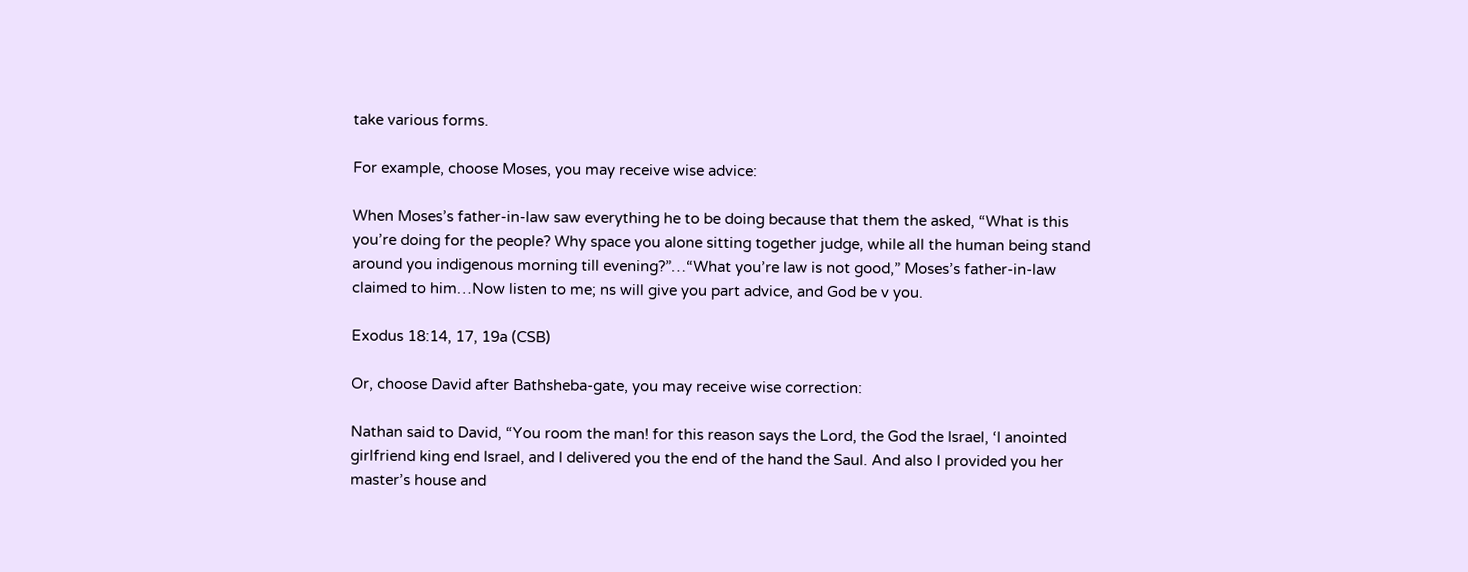take various forms.

For example, choose Moses, you may receive wise advice:

When Moses’s father-in-law saw everything he to be doing because that them the asked, “What is this you’re doing for the people? Why space you alone sitting together judge, while all the human being stand around you indigenous morning till evening?”…“What you’re law is not good,” Moses’s father-in-law claimed to him…Now listen to me; ns will give you part advice, and God be v you.

Exodus 18:14, 17, 19a (CSB)

Or, choose David after Bathsheba-gate, you may receive wise correction:

Nathan said to David, “You room the man! for this reason says the Lord, the God the Israel, ‘I anointed girlfriend king end Israel, and I delivered you the end of the hand the Saul. And also I provided you her master’s house and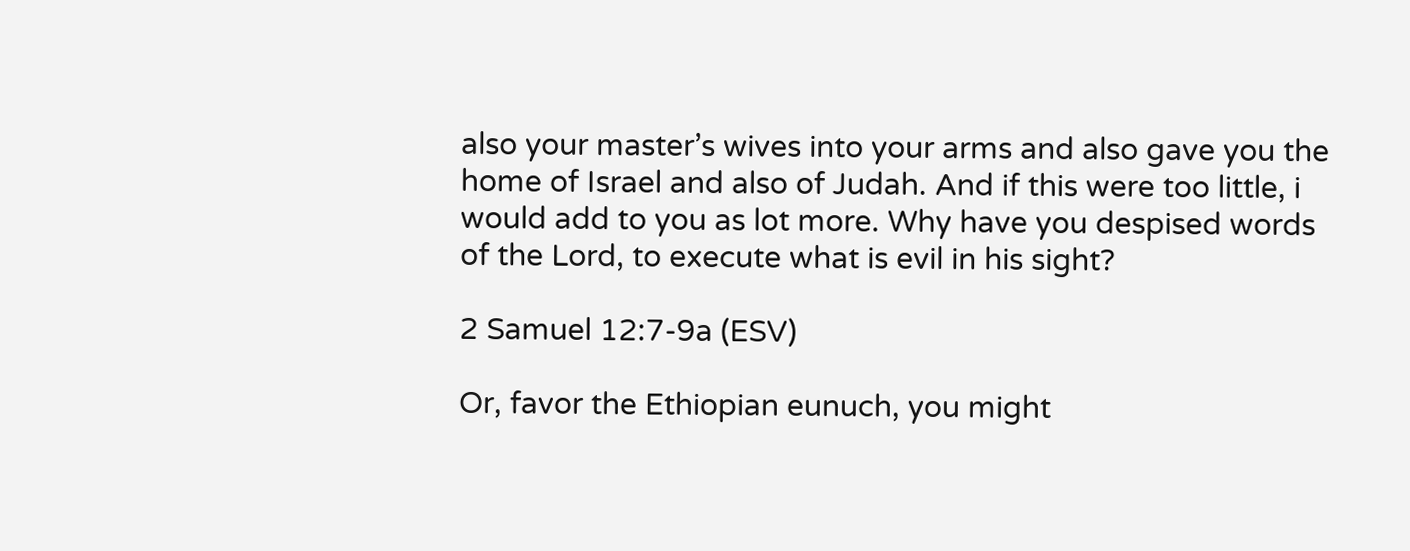also your master’s wives into your arms and also gave you the home of Israel and also of Judah. And if this were too little, i would add to you as lot more. Why have you despised words of the Lord, to execute what is evil in his sight?

2 Samuel 12:7-9a (ESV)

Or, favor the Ethiopian eunuch, you might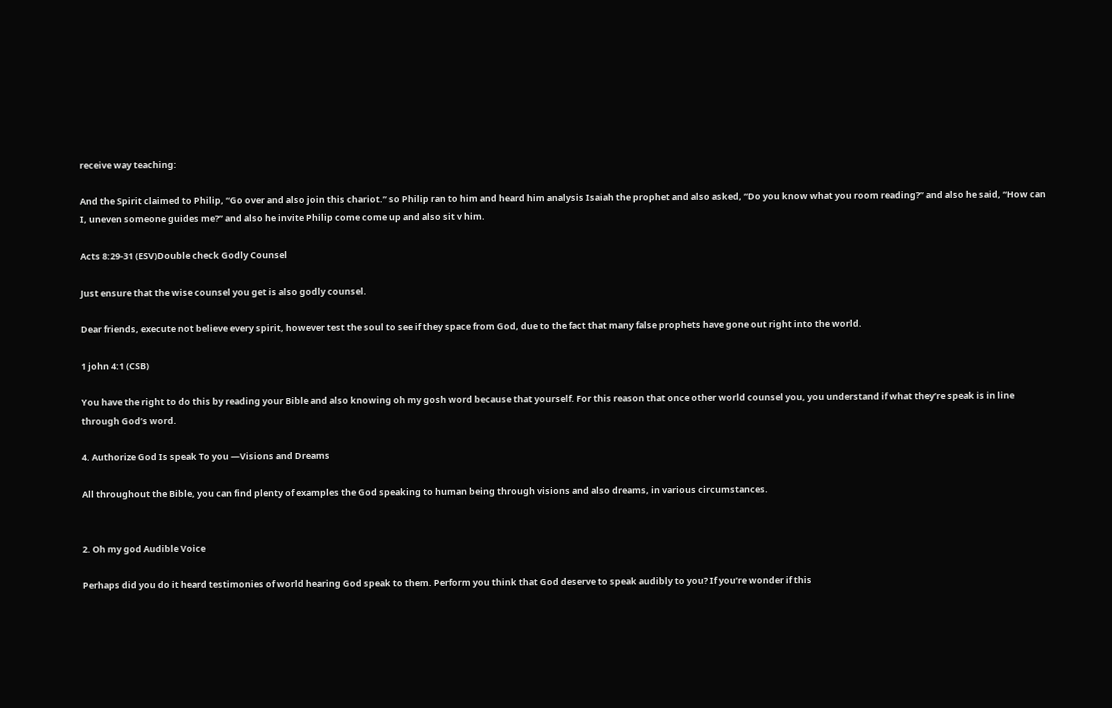receive way teaching:

And the Spirit claimed to Philip, “Go over and also join this chariot.” so Philip ran to him and heard him analysis Isaiah the prophet and also asked, “Do you know what you room reading?” and also he said, “How can I, uneven someone guides me?” and also he invite Philip come come up and also sit v him.

Acts 8:29-31 (ESV)Double check Godly Counsel

Just ensure that the wise counsel you get is also godly counsel.

Dear friends, execute not believe every spirit, however test the soul to see if they space from God, due to the fact that many false prophets have gone out right into the world.

1 john 4:1 (CSB)

You have the right to do this by reading your Bible and also knowing oh my gosh word because that yourself. For this reason that once other world counsel you, you understand if what they’re speak is in line through God’s word.

4. Authorize God Is speak To you —Visions and Dreams

All throughout the Bible, you can find plenty of examples the God speaking to human being through visions and also dreams, in various circumstances.


2. Oh my god Audible Voice

Perhaps did you do it heard testimonies of world hearing God speak to them. Perform you think that God deserve to speak audibly to you? If you’re wonder if this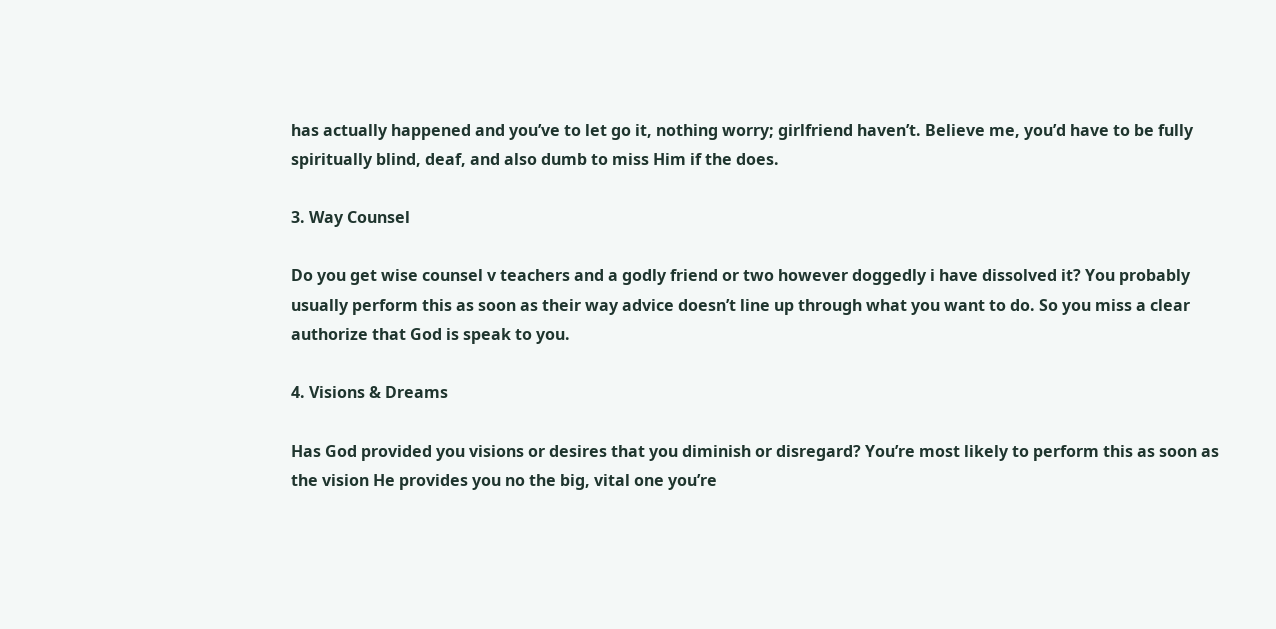has actually happened and you’ve to let go it, nothing worry; girlfriend haven’t. Believe me, you’d have to be fully spiritually blind, deaf, and also dumb to miss Him if the does.

3. Way Counsel

Do you get wise counsel v teachers and a godly friend or two however doggedly i have dissolved it? You probably usually perform this as soon as their way advice doesn’t line up through what you want to do. So you miss a clear authorize that God is speak to you.

4. Visions & Dreams

Has God provided you visions or desires that you diminish or disregard? You’re most likely to perform this as soon as the vision He provides you no the big, vital one you’re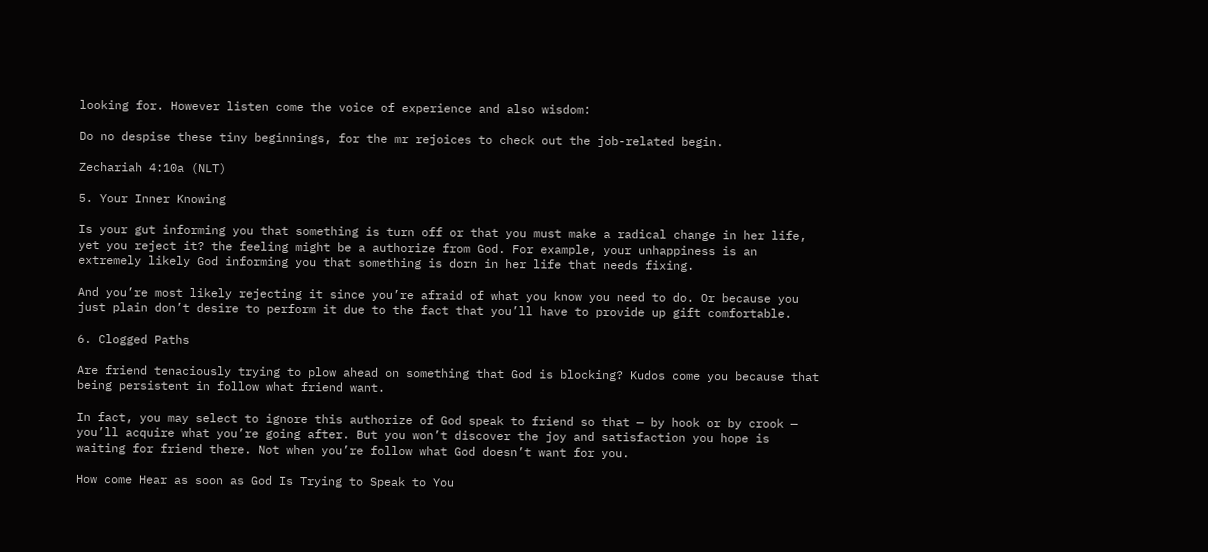looking for. However listen come the voice of experience and also wisdom:

Do no despise these tiny beginnings, for the mr rejoices to check out the job-related begin.

Zechariah 4:10a (NLT)

5. Your Inner Knowing

Is your gut informing you that something is turn off or that you must make a radical change in her life, yet you reject it? the feeling might be a authorize from God. For example, your unhappiness is an extremely likely God informing you that something is dorn in her life that needs fixing.

And you’re most likely rejecting it since you’re afraid of what you know you need to do. Or because you just plain don’t desire to perform it due to the fact that you’ll have to provide up gift comfortable.

6. Clogged Paths

Are friend tenaciously trying to plow ahead on something that God is blocking? Kudos come you because that being persistent in follow what friend want.

In fact, you may select to ignore this authorize of God speak to friend so that — by hook or by crook — you’ll acquire what you’re going after. But you won’t discover the joy and satisfaction you hope is waiting for friend there. Not when you’re follow what God doesn’t want for you.

How come Hear as soon as God Is Trying to Speak to You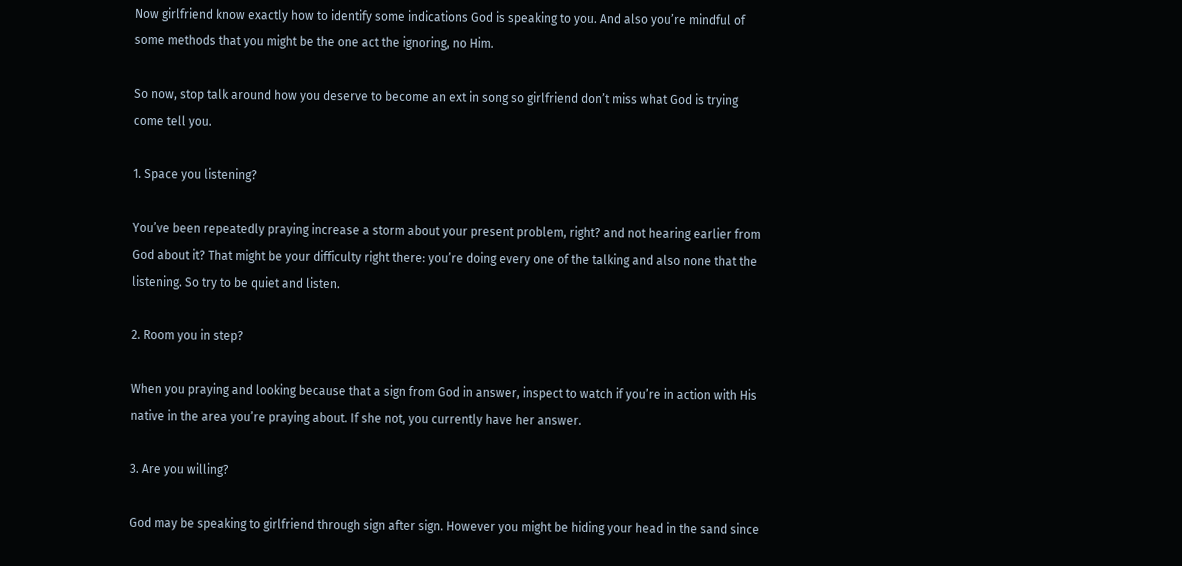Now girlfriend know exactly how to identify some indications God is speaking to you. And also you’re mindful of some methods that you might be the one act the ignoring, no Him.

So now, stop talk around how you deserve to become an ext in song so girlfriend don’t miss what God is trying come tell you.

1. Space you listening?

You’ve been repeatedly praying increase a storm about your present problem, right? and not hearing earlier from God about it? That might be your difficulty right there: you’re doing every one of the talking and also none that the listening. So try to be quiet and listen.

2. Room you in step?

When you praying and looking because that a sign from God in answer, inspect to watch if you’re in action with His native in the area you’re praying about. If she not, you currently have her answer.

3. Are you willing?

God may be speaking to girlfriend through sign after sign. However you might be hiding your head in the sand since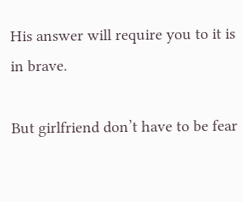His answer will require you to it is in brave.

But girlfriend don’t have to be fear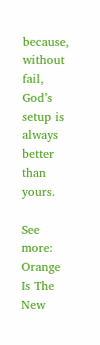because, without fail, God’s setup is always better than yours.

See more: Orange Is The New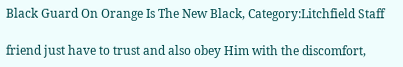Black Guard On Orange Is The New Black, Category:Litchfield Staff

friend just have to trust and also obey Him with the discomfort,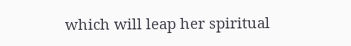which will leap her spiritual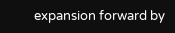expansion forward by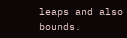leaps and also bounds.